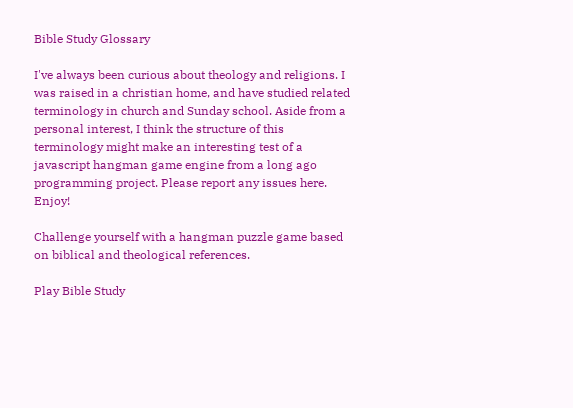Bible Study Glossary

I've always been curious about theology and religions. I was raised in a christian home, and have studied related terminology in church and Sunday school. Aside from a personal interest, I think the structure of this terminology might make an interesting test of a javascript hangman game engine from a long ago programming project. Please report any issues here. Enjoy!

Challenge yourself with a hangman puzzle game based on biblical and theological references.

Play Bible Study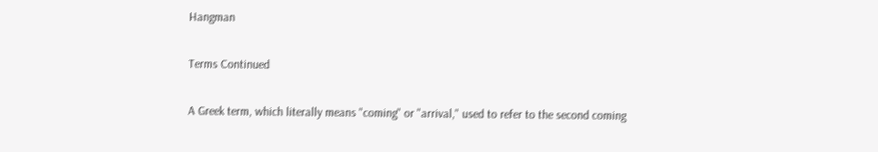Hangman

Terms Continued

A Greek term, which literally means "coming" or "arrival," used to refer to the second coming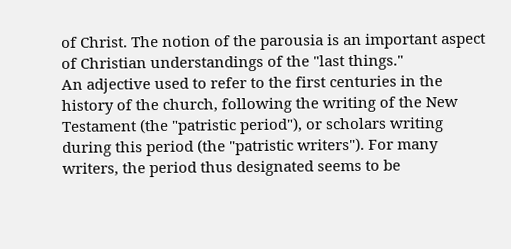of Christ. The notion of the parousia is an important aspect of Christian understandings of the "last things."
An adjective used to refer to the first centuries in the history of the church, following the writing of the New Testament (the "patristic period"), or scholars writing during this period (the "patristic writers"). For many writers, the period thus designated seems to be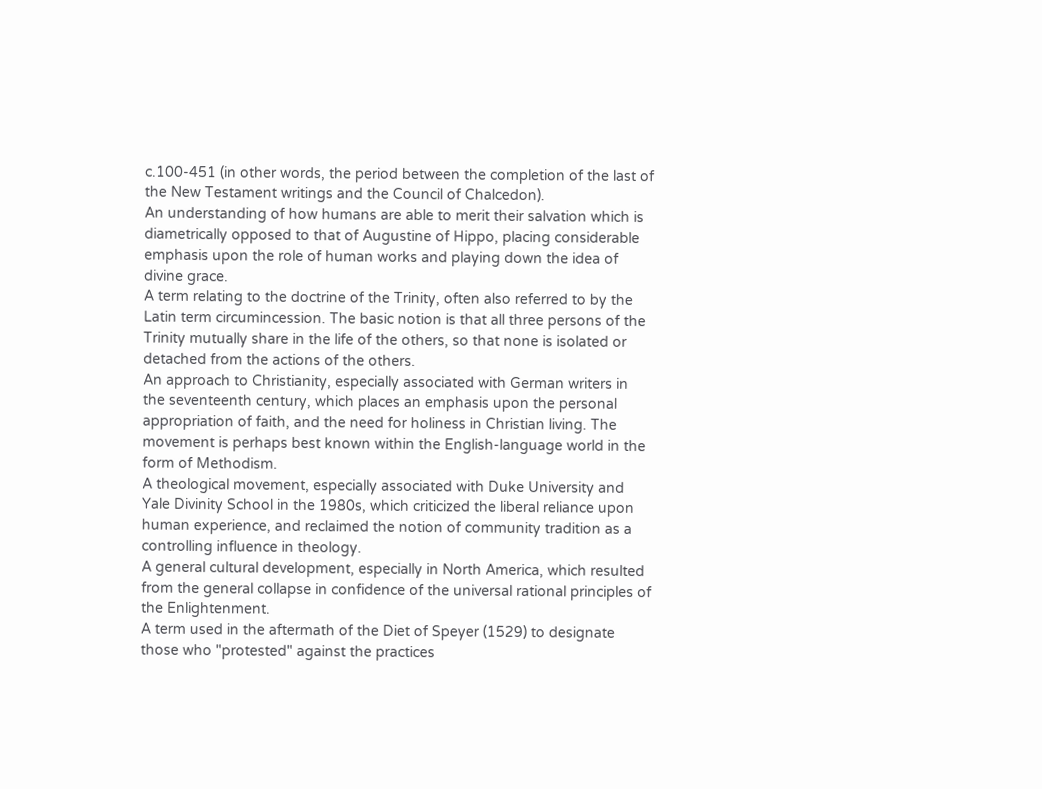c.100-451 (in other words, the period between the completion of the last of the New Testament writings and the Council of Chalcedon).
An understanding of how humans are able to merit their salvation which is diametrically opposed to that of Augustine of Hippo, placing considerable emphasis upon the role of human works and playing down the idea of divine grace.
A term relating to the doctrine of the Trinity, often also referred to by the Latin term circumincession. The basic notion is that all three persons of the Trinity mutually share in the life of the others, so that none is isolated or detached from the actions of the others.
An approach to Christianity, especially associated with German writers in the seventeenth century, which places an emphasis upon the personal appropriation of faith, and the need for holiness in Christian living. The movement is perhaps best known within the English-language world in the form of Methodism.
A theological movement, especially associated with Duke University and Yale Divinity School in the 1980s, which criticized the liberal reliance upon human experience, and reclaimed the notion of community tradition as a controlling influence in theology.
A general cultural development, especially in North America, which resulted from the general collapse in confidence of the universal rational principles of the Enlightenment.
A term used in the aftermath of the Diet of Speyer (1529) to designate those who "protested" against the practices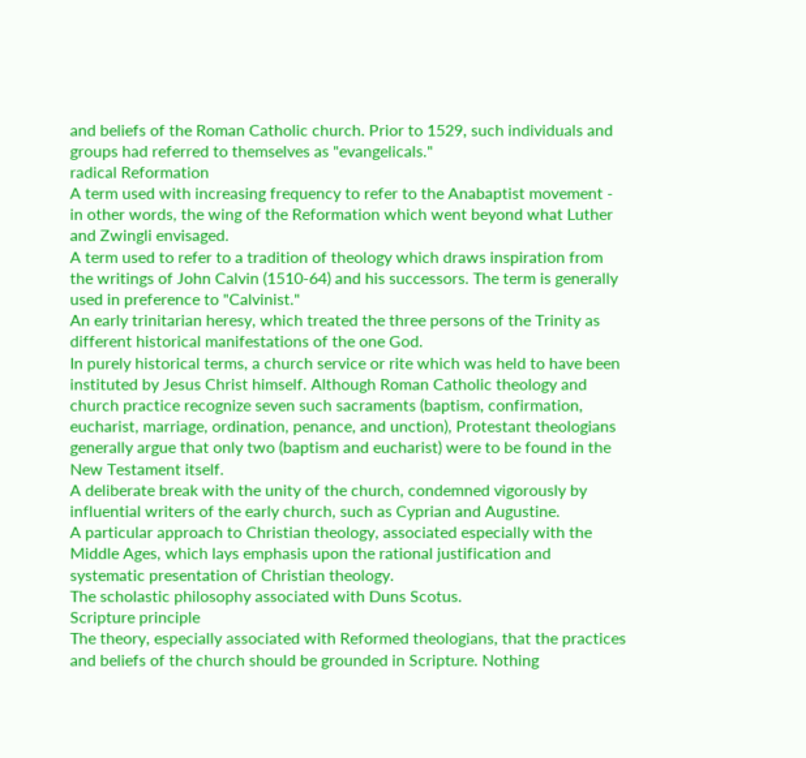and beliefs of the Roman Catholic church. Prior to 1529, such individuals and groups had referred to themselves as "evangelicals."
radical Reformation
A term used with increasing frequency to refer to the Anabaptist movement - in other words, the wing of the Reformation which went beyond what Luther and Zwingli envisaged.
A term used to refer to a tradition of theology which draws inspiration from the writings of John Calvin (1510-64) and his successors. The term is generally used in preference to "Calvinist."
An early trinitarian heresy, which treated the three persons of the Trinity as different historical manifestations of the one God.
In purely historical terms, a church service or rite which was held to have been instituted by Jesus Christ himself. Although Roman Catholic theology and church practice recognize seven such sacraments (baptism, confirmation, eucharist, marriage, ordination, penance, and unction), Protestant theologians generally argue that only two (baptism and eucharist) were to be found in the New Testament itself.
A deliberate break with the unity of the church, condemned vigorously by influential writers of the early church, such as Cyprian and Augustine.
A particular approach to Christian theology, associated especially with the Middle Ages, which lays emphasis upon the rational justification and systematic presentation of Christian theology.
The scholastic philosophy associated with Duns Scotus.
Scripture principle
The theory, especially associated with Reformed theologians, that the practices and beliefs of the church should be grounded in Scripture. Nothing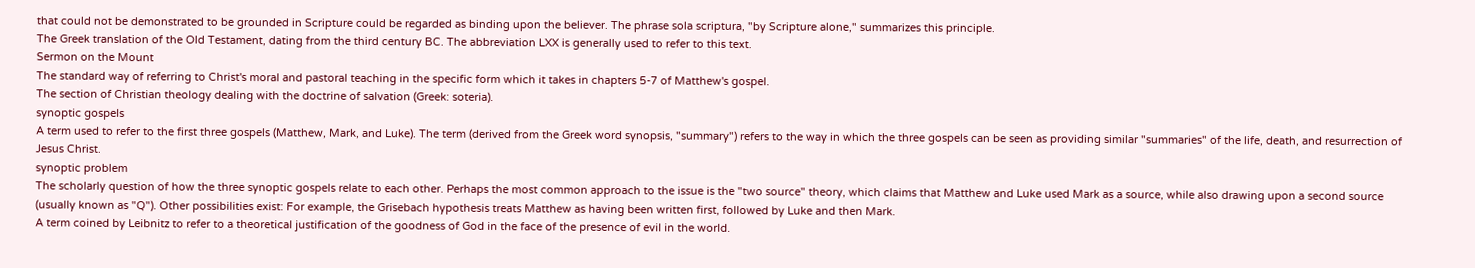that could not be demonstrated to be grounded in Scripture could be regarded as binding upon the believer. The phrase sola scriptura, "by Scripture alone," summarizes this principle.
The Greek translation of the Old Testament, dating from the third century BC. The abbreviation LXX is generally used to refer to this text.
Sermon on the Mount
The standard way of referring to Christ's moral and pastoral teaching in the specific form which it takes in chapters 5-7 of Matthew's gospel.
The section of Christian theology dealing with the doctrine of salvation (Greek: soteria).
synoptic gospels
A term used to refer to the first three gospels (Matthew, Mark, and Luke). The term (derived from the Greek word synopsis, "summary") refers to the way in which the three gospels can be seen as providing similar "summaries" of the life, death, and resurrection of Jesus Christ.
synoptic problem
The scholarly question of how the three synoptic gospels relate to each other. Perhaps the most common approach to the issue is the "two source" theory, which claims that Matthew and Luke used Mark as a source, while also drawing upon a second source (usually known as "Q"). Other possibilities exist: For example, the Grisebach hypothesis treats Matthew as having been written first, followed by Luke and then Mark.
A term coined by Leibnitz to refer to a theoretical justification of the goodness of God in the face of the presence of evil in the world.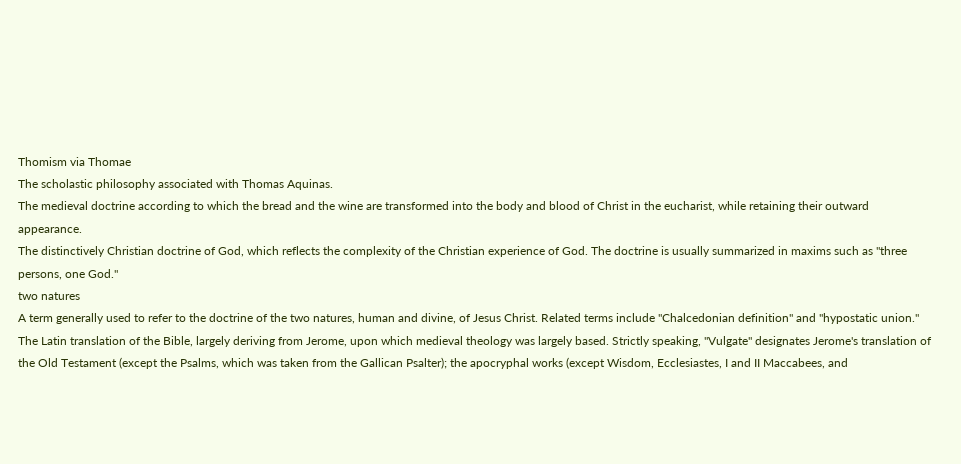Thomism via Thomae
The scholastic philosophy associated with Thomas Aquinas.
The medieval doctrine according to which the bread and the wine are transformed into the body and blood of Christ in the eucharist, while retaining their outward appearance.
The distinctively Christian doctrine of God, which reflects the complexity of the Christian experience of God. The doctrine is usually summarized in maxims such as "three persons, one God."
two natures
A term generally used to refer to the doctrine of the two natures, human and divine, of Jesus Christ. Related terms include "Chalcedonian definition" and "hypostatic union."
The Latin translation of the Bible, largely deriving from Jerome, upon which medieval theology was largely based. Strictly speaking, "Vulgate" designates Jerome's translation of the Old Testament (except the Psalms, which was taken from the Gallican Psalter); the apocryphal works (except Wisdom, Ecclesiastes, I and II Maccabees, and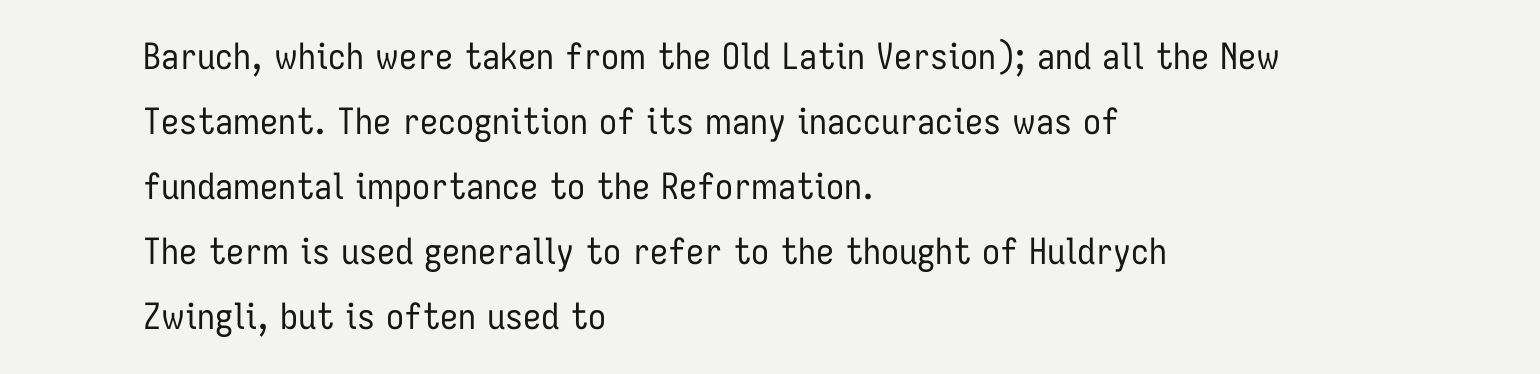Baruch, which were taken from the Old Latin Version); and all the New Testament. The recognition of its many inaccuracies was of fundamental importance to the Reformation.
The term is used generally to refer to the thought of Huldrych Zwingli, but is often used to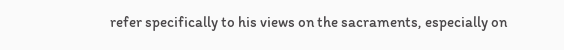refer specifically to his views on the sacraments, especially on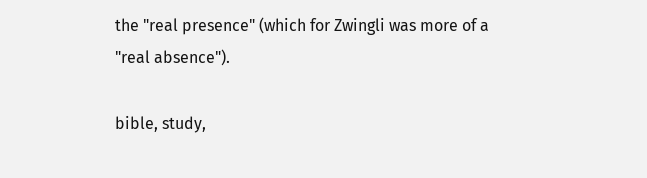the "real presence" (which for Zwingli was more of a "real absence").

bible, study,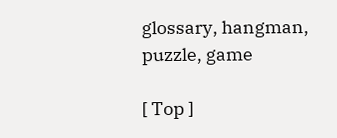glossary, hangman, puzzle, game

[ Top ]